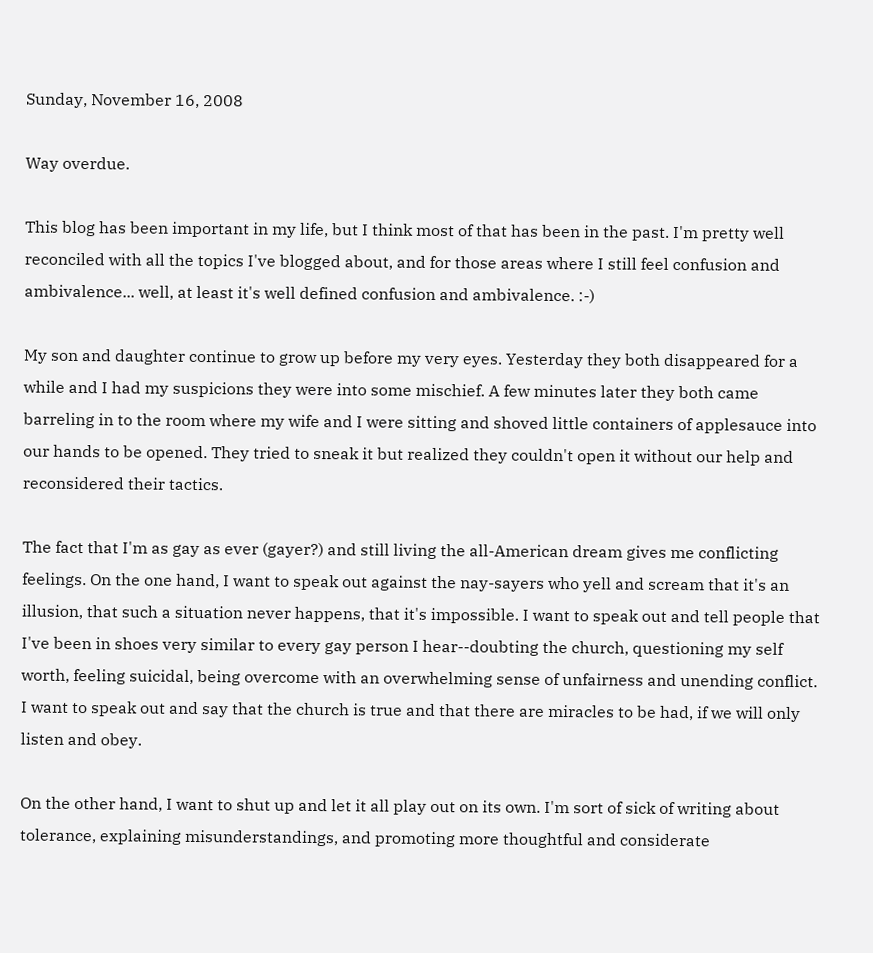Sunday, November 16, 2008

Way overdue.

This blog has been important in my life, but I think most of that has been in the past. I'm pretty well reconciled with all the topics I've blogged about, and for those areas where I still feel confusion and ambivalence... well, at least it's well defined confusion and ambivalence. :-)

My son and daughter continue to grow up before my very eyes. Yesterday they both disappeared for a while and I had my suspicions they were into some mischief. A few minutes later they both came barreling in to the room where my wife and I were sitting and shoved little containers of applesauce into our hands to be opened. They tried to sneak it but realized they couldn't open it without our help and reconsidered their tactics.

The fact that I'm as gay as ever (gayer?) and still living the all-American dream gives me conflicting feelings. On the one hand, I want to speak out against the nay-sayers who yell and scream that it's an illusion, that such a situation never happens, that it's impossible. I want to speak out and tell people that I've been in shoes very similar to every gay person I hear--doubting the church, questioning my self worth, feeling suicidal, being overcome with an overwhelming sense of unfairness and unending conflict. I want to speak out and say that the church is true and that there are miracles to be had, if we will only listen and obey.

On the other hand, I want to shut up and let it all play out on its own. I'm sort of sick of writing about tolerance, explaining misunderstandings, and promoting more thoughtful and considerate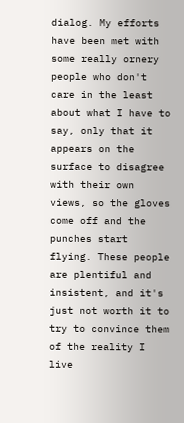dialog. My efforts have been met with some really ornery people who don't care in the least about what I have to say, only that it appears on the surface to disagree with their own views, so the gloves come off and the punches start flying. These people are plentiful and insistent, and it's just not worth it to try to convince them of the reality I live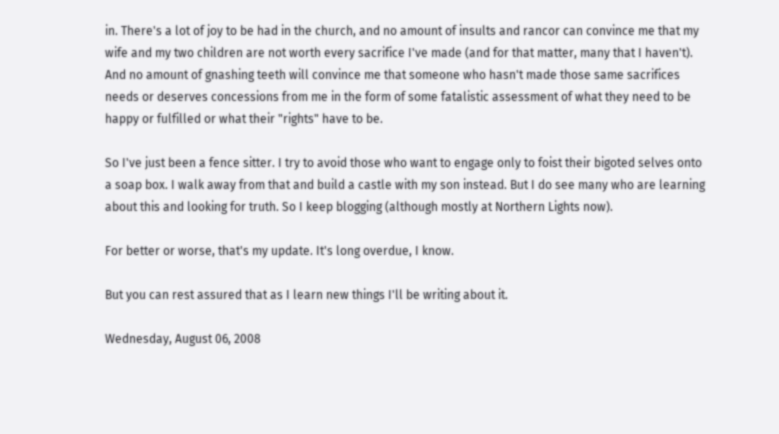in. There's a lot of joy to be had in the church, and no amount of insults and rancor can convince me that my wife and my two children are not worth every sacrifice I've made (and for that matter, many that I haven't). And no amount of gnashing teeth will convince me that someone who hasn't made those same sacrifices needs or deserves concessions from me in the form of some fatalistic assessment of what they need to be happy or fulfilled or what their "rights" have to be.

So I've just been a fence sitter. I try to avoid those who want to engage only to foist their bigoted selves onto a soap box. I walk away from that and build a castle with my son instead. But I do see many who are learning about this and looking for truth. So I keep blogging (although mostly at Northern Lights now).

For better or worse, that's my update. It's long overdue, I know.

But you can rest assured that as I learn new things I'll be writing about it.

Wednesday, August 06, 2008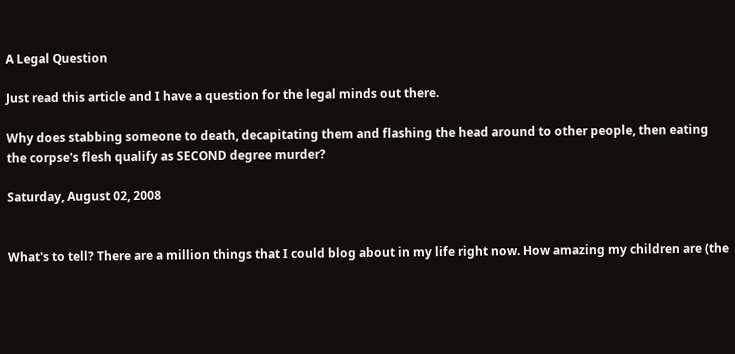A Legal Question

Just read this article and I have a question for the legal minds out there.

Why does stabbing someone to death, decapitating them and flashing the head around to other people, then eating the corpse's flesh qualify as SECOND degree murder?

Saturday, August 02, 2008


What's to tell? There are a million things that I could blog about in my life right now. How amazing my children are (the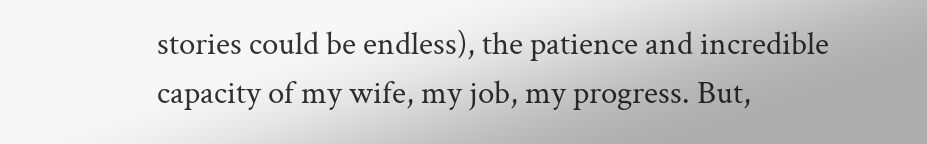stories could be endless), the patience and incredible capacity of my wife, my job, my progress. But,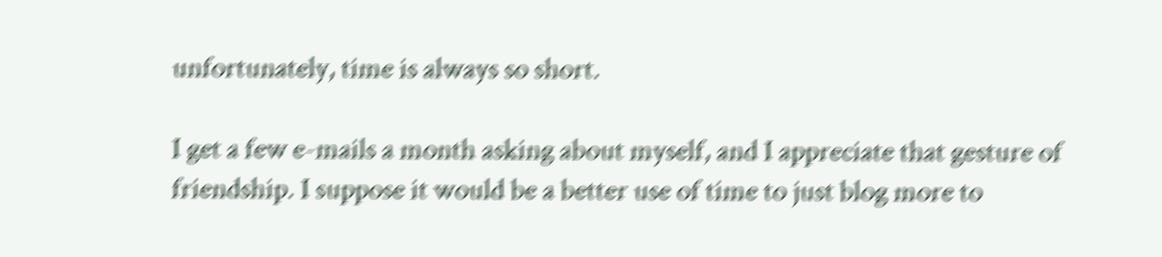unfortunately, time is always so short.

I get a few e-mails a month asking about myself, and I appreciate that gesture of friendship. I suppose it would be a better use of time to just blog more to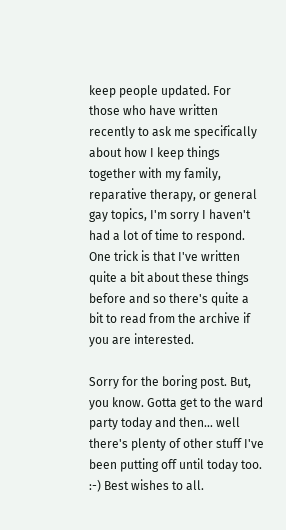keep people updated. For those who have written recently to ask me specifically about how I keep things together with my family, reparative therapy, or general gay topics, I'm sorry I haven't had a lot of time to respond. One trick is that I've written quite a bit about these things before and so there's quite a bit to read from the archive if you are interested.

Sorry for the boring post. But, you know. Gotta get to the ward party today and then... well there's plenty of other stuff I've been putting off until today too. :-) Best wishes to all.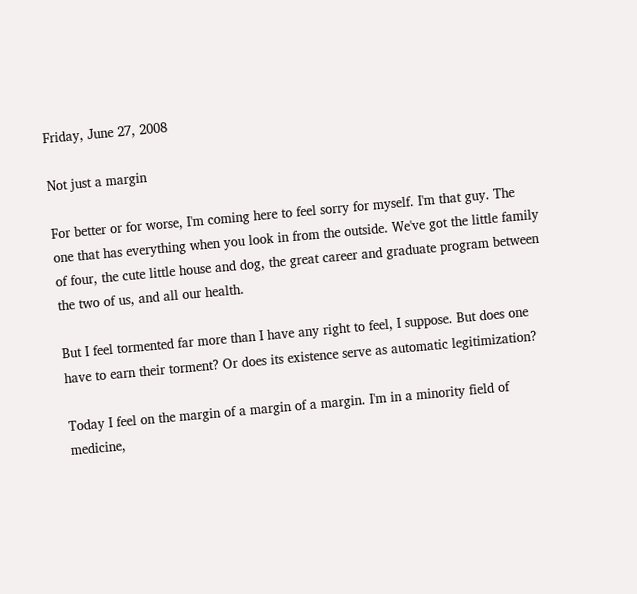Friday, June 27, 2008

Not just a margin

For better or for worse, I'm coming here to feel sorry for myself. I'm that guy. The one that has everything when you look in from the outside. We've got the little family of four, the cute little house and dog, the great career and graduate program between the two of us, and all our health.

But I feel tormented far more than I have any right to feel, I suppose. But does one have to earn their torment? Or does its existence serve as automatic legitimization?

Today I feel on the margin of a margin of a margin. I'm in a minority field of medicine,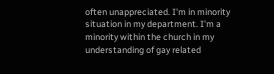often unappreciated. I'm in minority situation in my department. I'm a minority within the church in my understanding of gay related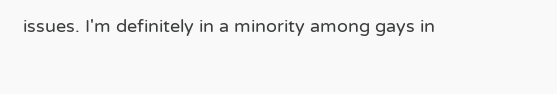issues. I'm definitely in a minority among gays in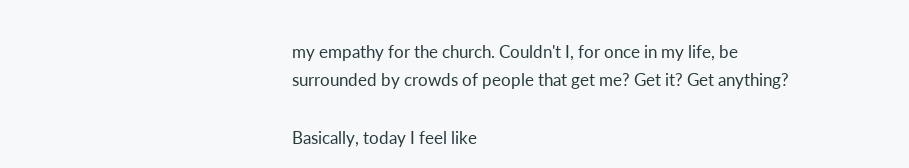my empathy for the church. Couldn't I, for once in my life, be surrounded by crowds of people that get me? Get it? Get anything?

Basically, today I feel like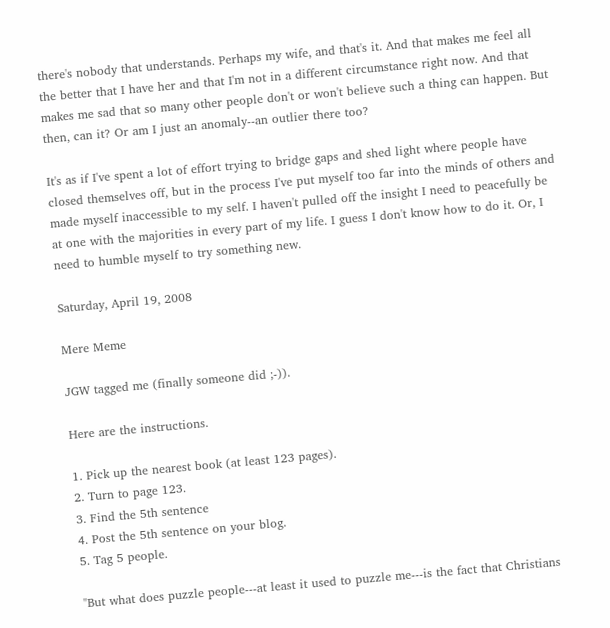there's nobody that understands. Perhaps my wife, and that's it. And that makes me feel all the better that I have her and that I'm not in a different circumstance right now. And that makes me sad that so many other people don't or won't believe such a thing can happen. But then, can it? Or am I just an anomaly--an outlier there too?

It's as if I've spent a lot of effort trying to bridge gaps and shed light where people have closed themselves off, but in the process I've put myself too far into the minds of others and made myself inaccessible to my self. I haven't pulled off the insight I need to peacefully be at one with the majorities in every part of my life. I guess I don't know how to do it. Or, I need to humble myself to try something new.

Saturday, April 19, 2008

Mere Meme

JGW tagged me (finally someone did ;-)).

Here are the instructions.

1. Pick up the nearest book (at least 123 pages).
2. Turn to page 123.
3. Find the 5th sentence
4. Post the 5th sentence on your blog.
5. Tag 5 people.

"But what does puzzle people---at least it used to puzzle me---is the fact that Christians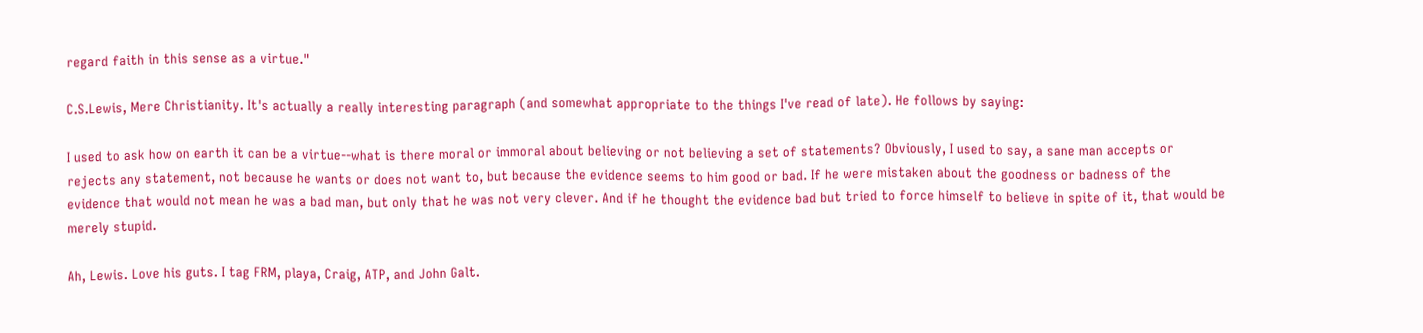regard faith in this sense as a virtue."

C.S.Lewis, Mere Christianity. It's actually a really interesting paragraph (and somewhat appropriate to the things I've read of late). He follows by saying:

I used to ask how on earth it can be a virtue--what is there moral or immoral about believing or not believing a set of statements? Obviously, I used to say, a sane man accepts or rejects any statement, not because he wants or does not want to, but because the evidence seems to him good or bad. If he were mistaken about the goodness or badness of the evidence that would not mean he was a bad man, but only that he was not very clever. And if he thought the evidence bad but tried to force himself to believe in spite of it, that would be merely stupid.

Ah, Lewis. Love his guts. I tag FRM, playa, Craig, ATP, and John Galt.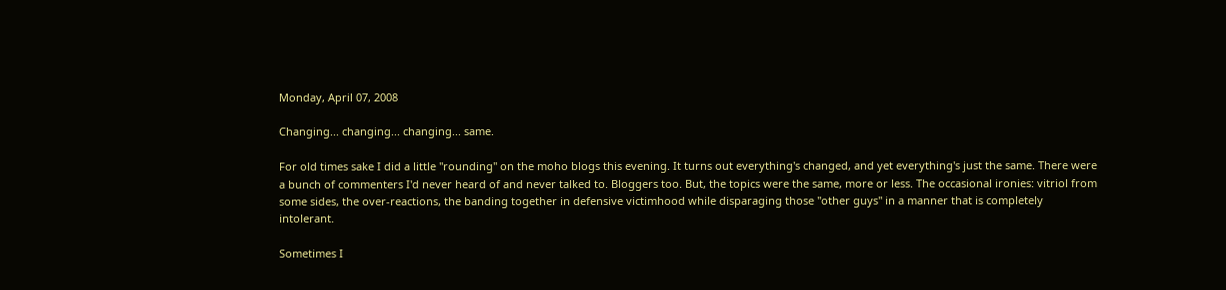Monday, April 07, 2008

Changing... changing... changing... same.

For old times sake I did a little "rounding" on the moho blogs this evening. It turns out everything's changed, and yet everything's just the same. There were a bunch of commenters I'd never heard of and never talked to. Bloggers too. But, the topics were the same, more or less. The occasional ironies: vitriol from some sides, the over-reactions, the banding together in defensive victimhood while disparaging those "other guys" in a manner that is completely intolerant.

Sometimes I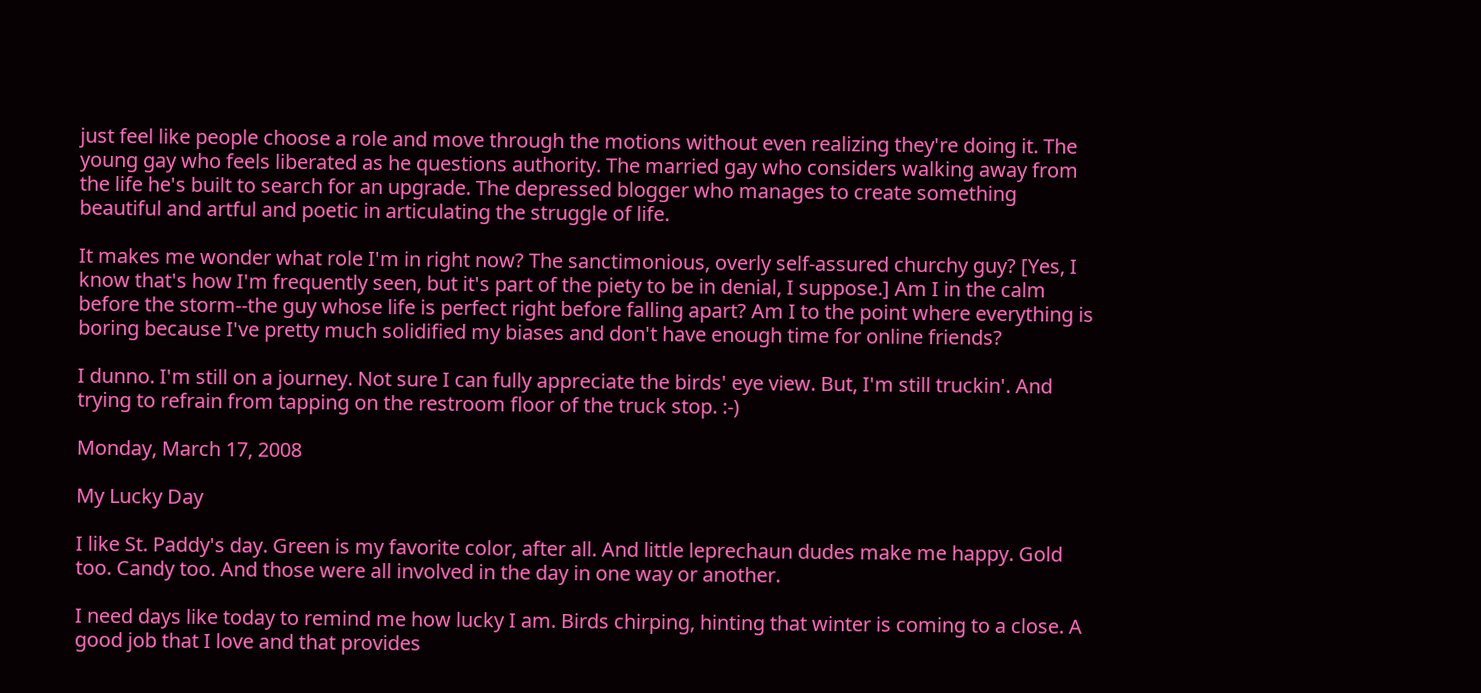just feel like people choose a role and move through the motions without even realizing they're doing it. The young gay who feels liberated as he questions authority. The married gay who considers walking away from the life he's built to search for an upgrade. The depressed blogger who manages to create something beautiful and artful and poetic in articulating the struggle of life.

It makes me wonder what role I'm in right now? The sanctimonious, overly self-assured churchy guy? [Yes, I know that's how I'm frequently seen, but it's part of the piety to be in denial, I suppose.] Am I in the calm before the storm--the guy whose life is perfect right before falling apart? Am I to the point where everything is boring because I've pretty much solidified my biases and don't have enough time for online friends?

I dunno. I'm still on a journey. Not sure I can fully appreciate the birds' eye view. But, I'm still truckin'. And trying to refrain from tapping on the restroom floor of the truck stop. :-)

Monday, March 17, 2008

My Lucky Day

I like St. Paddy's day. Green is my favorite color, after all. And little leprechaun dudes make me happy. Gold too. Candy too. And those were all involved in the day in one way or another.

I need days like today to remind me how lucky I am. Birds chirping, hinting that winter is coming to a close. A good job that I love and that provides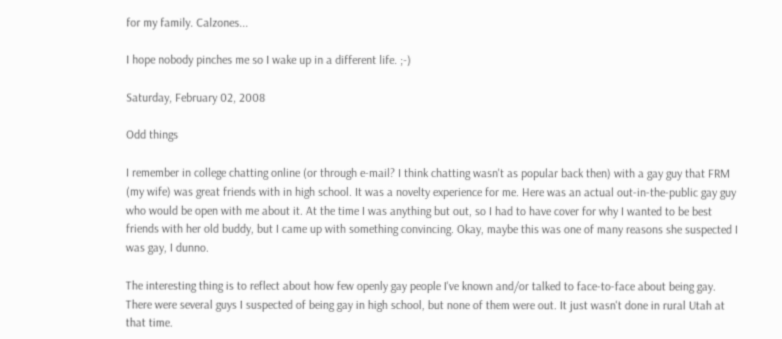for my family. Calzones...

I hope nobody pinches me so I wake up in a different life. ;-)

Saturday, February 02, 2008

Odd things

I remember in college chatting online (or through e-mail? I think chatting wasn't as popular back then) with a gay guy that FRM (my wife) was great friends with in high school. It was a novelty experience for me. Here was an actual out-in-the-public gay guy who would be open with me about it. At the time I was anything but out, so I had to have cover for why I wanted to be best friends with her old buddy, but I came up with something convincing. Okay, maybe this was one of many reasons she suspected I was gay, I dunno.

The interesting thing is to reflect about how few openly gay people I've known and/or talked to face-to-face about being gay. There were several guys I suspected of being gay in high school, but none of them were out. It just wasn't done in rural Utah at that time.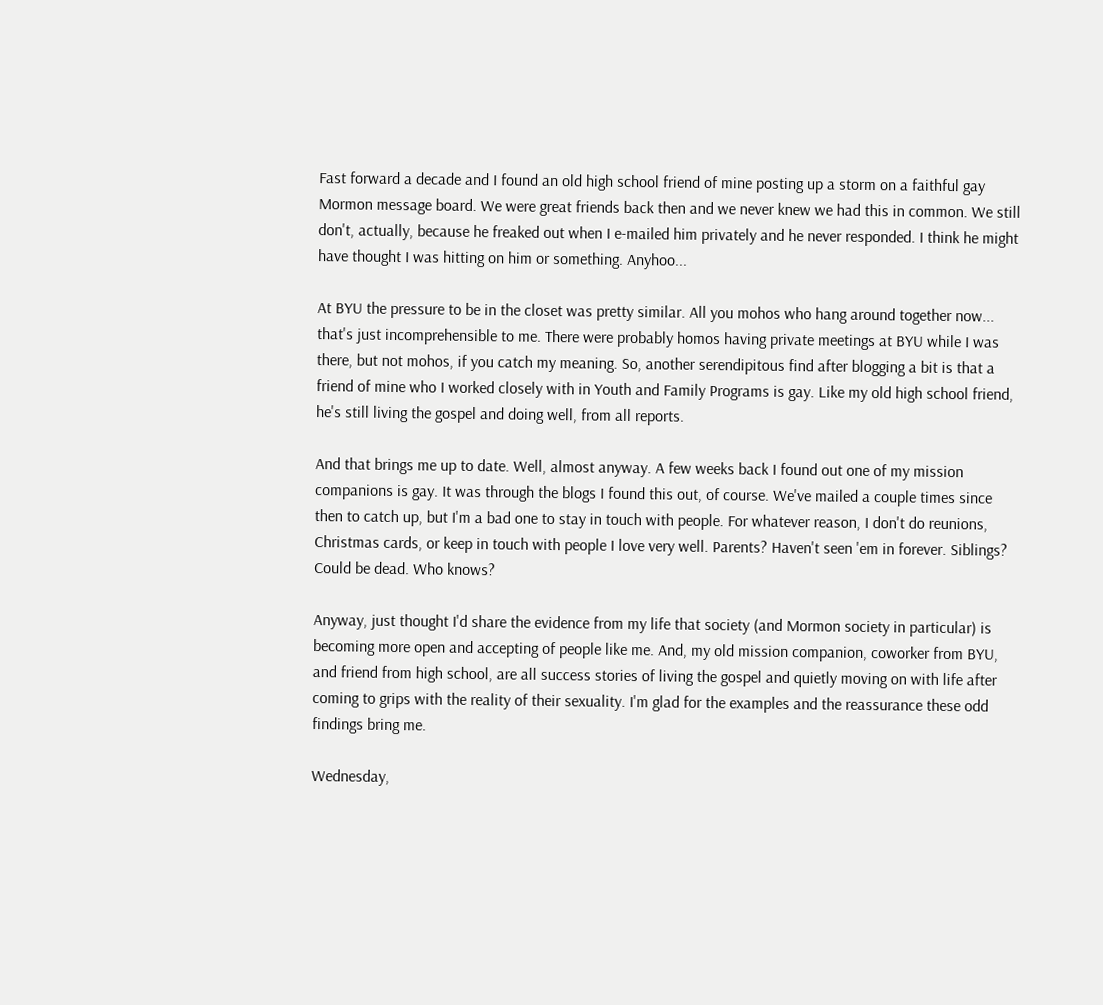Fast forward a decade and I found an old high school friend of mine posting up a storm on a faithful gay Mormon message board. We were great friends back then and we never knew we had this in common. We still don't, actually, because he freaked out when I e-mailed him privately and he never responded. I think he might have thought I was hitting on him or something. Anyhoo...

At BYU the pressure to be in the closet was pretty similar. All you mohos who hang around together now... that's just incomprehensible to me. There were probably homos having private meetings at BYU while I was there, but not mohos, if you catch my meaning. So, another serendipitous find after blogging a bit is that a friend of mine who I worked closely with in Youth and Family Programs is gay. Like my old high school friend, he's still living the gospel and doing well, from all reports.

And that brings me up to date. Well, almost anyway. A few weeks back I found out one of my mission companions is gay. It was through the blogs I found this out, of course. We've mailed a couple times since then to catch up, but I'm a bad one to stay in touch with people. For whatever reason, I don't do reunions, Christmas cards, or keep in touch with people I love very well. Parents? Haven't seen 'em in forever. Siblings? Could be dead. Who knows?

Anyway, just thought I'd share the evidence from my life that society (and Mormon society in particular) is becoming more open and accepting of people like me. And, my old mission companion, coworker from BYU, and friend from high school, are all success stories of living the gospel and quietly moving on with life after coming to grips with the reality of their sexuality. I'm glad for the examples and the reassurance these odd findings bring me.

Wednesday,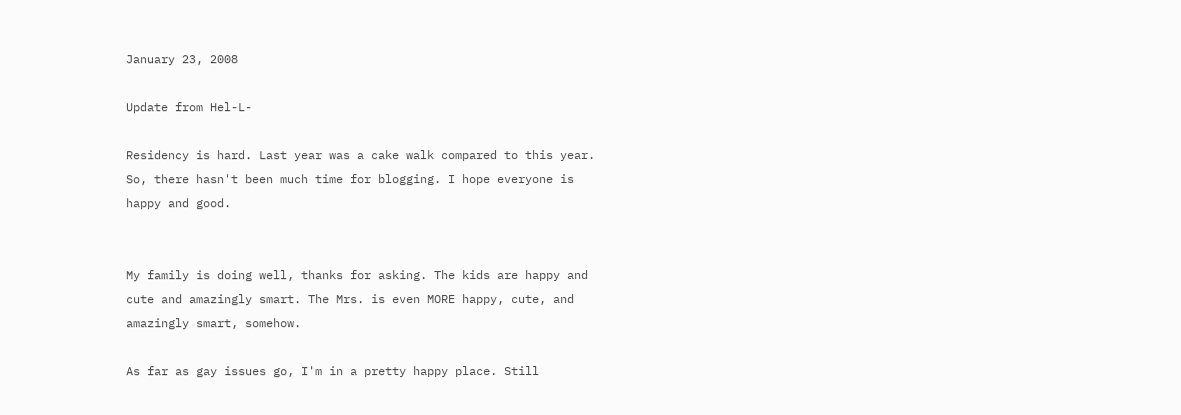January 23, 2008

Update from Hel-L-

Residency is hard. Last year was a cake walk compared to this year. So, there hasn't been much time for blogging. I hope everyone is happy and good.


My family is doing well, thanks for asking. The kids are happy and cute and amazingly smart. The Mrs. is even MORE happy, cute, and amazingly smart, somehow.

As far as gay issues go, I'm in a pretty happy place. Still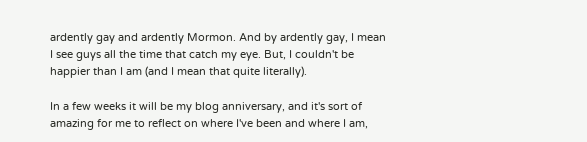ardently gay and ardently Mormon. And by ardently gay, I mean I see guys all the time that catch my eye. But, I couldn't be happier than I am (and I mean that quite literally).

In a few weeks it will be my blog anniversary, and it's sort of amazing for me to reflect on where I've been and where I am,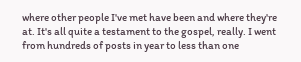where other people I've met have been and where they're at. It's all quite a testament to the gospel, really. I went from hundreds of posts in year to less than one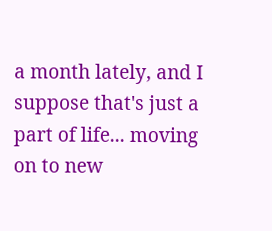a month lately, and I suppose that's just a part of life... moving on to new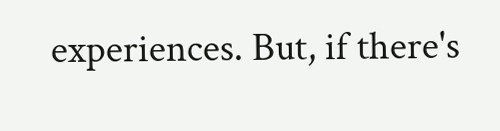experiences. But, if there's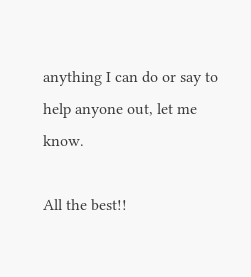anything I can do or say to help anyone out, let me know.

All the best!!